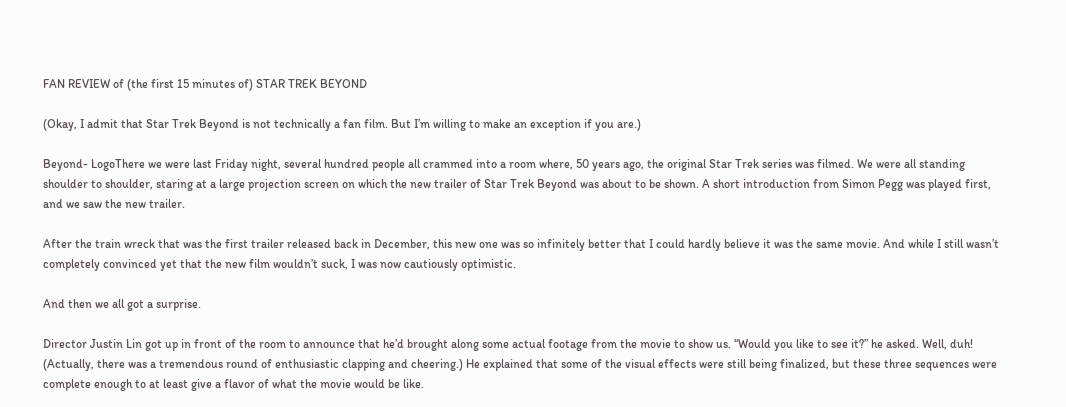FAN REVIEW of (the first 15 minutes of) STAR TREK BEYOND

(Okay, I admit that Star Trek Beyond is not technically a fan film. But I’m willing to make an exception if you are.)

Beyond- LogoThere we were last Friday night, several hundred people all crammed into a room where, 50 years ago, the original Star Trek series was filmed. We were all standing shoulder to shoulder, staring at a large projection screen on which the new trailer of Star Trek Beyond was about to be shown. A short introduction from Simon Pegg was played first, and we saw the new trailer.

After the train wreck that was the first trailer released back in December, this new one was so infinitely better that I could hardly believe it was the same movie. And while I still wasn’t completely convinced yet that the new film wouldn’t suck, I was now cautiously optimistic.

And then we all got a surprise.

Director Justin Lin got up in front of the room to announce that he’d brought along some actual footage from the movie to show us. “Would you like to see it?” he asked. Well, duh! (Actually, there was a tremendous round of enthusiastic clapping and cheering.) He explained that some of the visual effects were still being finalized, but these three sequences were complete enough to at least give a flavor of what the movie would be like.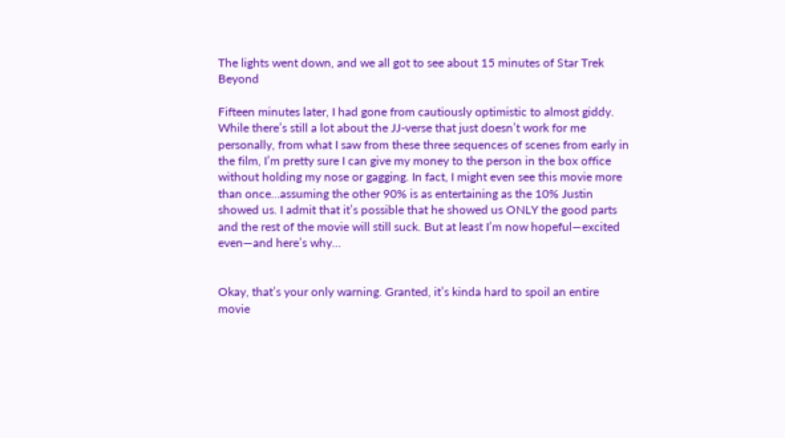The lights went down, and we all got to see about 15 minutes of Star Trek Beyond

Fifteen minutes later, I had gone from cautiously optimistic to almost giddy. While there’s still a lot about the JJ-verse that just doesn’t work for me personally, from what I saw from these three sequences of scenes from early in the film, I’m pretty sure I can give my money to the person in the box office without holding my nose or gagging. In fact, I might even see this movie more than once…assuming the other 90% is as entertaining as the 10% Justin showed us. I admit that it’s possible that he showed us ONLY the good parts and the rest of the movie will still suck. But at least I’m now hopeful—excited even—and here’s why…


Okay, that’s your only warning. Granted, it’s kinda hard to spoil an entire movie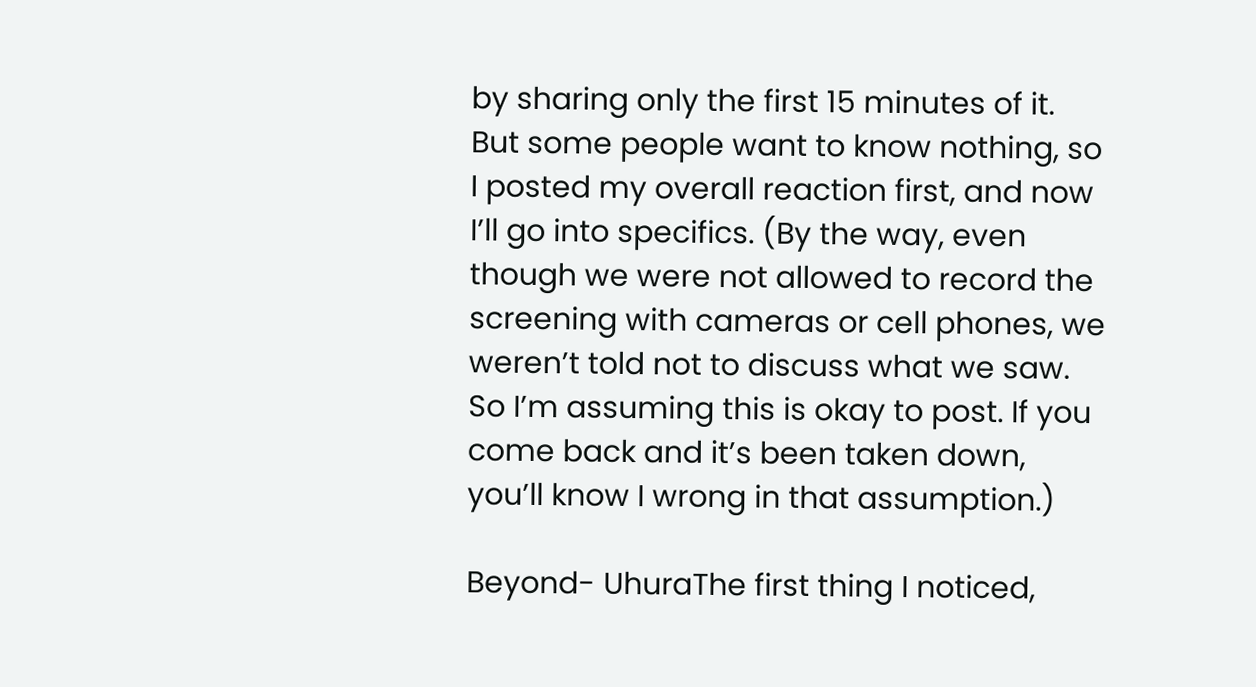by sharing only the first 15 minutes of it. But some people want to know nothing, so I posted my overall reaction first, and now I’ll go into specifics. (By the way, even though we were not allowed to record the screening with cameras or cell phones, we weren’t told not to discuss what we saw. So I’m assuming this is okay to post. If you come back and it’s been taken down, you’ll know I wrong in that assumption.)

Beyond- UhuraThe first thing I noticed,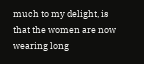much to my delight, is that the women are now wearing long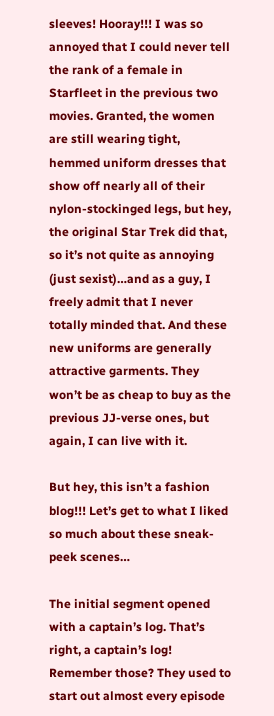sleeves! Hooray!!! I was so annoyed that I could never tell the rank of a female in Starfleet in the previous two movies. Granted, the women are still wearing tight, hemmed uniform dresses that show off nearly all of their nylon-stockinged legs, but hey, the original Star Trek did that, so it’s not quite as annoying (just sexist)…and as a guy, I freely admit that I never totally minded that. And these new uniforms are generally attractive garments. They won’t be as cheap to buy as the previous JJ-verse ones, but again, I can live with it.

But hey, this isn’t a fashion blog!!! Let’s get to what I liked so much about these sneak-peek scenes…

The initial segment opened with a captain’s log. That’s right, a captain’s log! Remember those? They used to start out almost every episode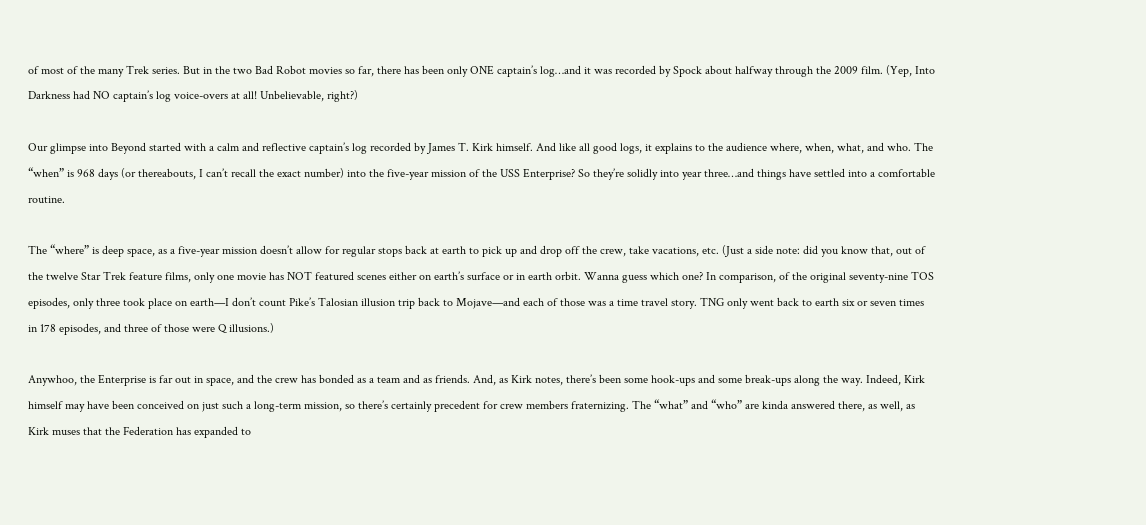of most of the many Trek series. But in the two Bad Robot movies so far, there has been only ONE captain’s log…and it was recorded by Spock about halfway through the 2009 film. (Yep, Into Darkness had NO captain’s log voice-overs at all! Unbelievable, right?)

Our glimpse into Beyond started with a calm and reflective captain’s log recorded by James T. Kirk himself. And like all good logs, it explains to the audience where, when, what, and who. The “when” is 968 days (or thereabouts, I can’t recall the exact number) into the five-year mission of the USS Enterprise? So they’re solidly into year three…and things have settled into a comfortable routine.

The “where” is deep space, as a five-year mission doesn’t allow for regular stops back at earth to pick up and drop off the crew, take vacations, etc. (Just a side note: did you know that, out of the twelve Star Trek feature films, only one movie has NOT featured scenes either on earth’s surface or in earth orbit. Wanna guess which one? In comparison, of the original seventy-nine TOS episodes, only three took place on earth—I don’t count Pike’s Talosian illusion trip back to Mojave—and each of those was a time travel story. TNG only went back to earth six or seven times in 178 episodes, and three of those were Q illusions.)

Anywhoo, the Enterprise is far out in space, and the crew has bonded as a team and as friends. And, as Kirk notes, there’s been some hook-ups and some break-ups along the way. Indeed, Kirk himself may have been conceived on just such a long-term mission, so there’s certainly precedent for crew members fraternizing. The “what” and “who” are kinda answered there, as well, as Kirk muses that the Federation has expanded to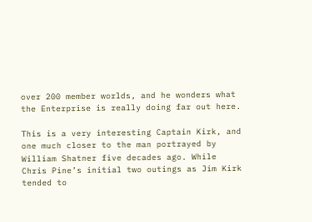over 200 member worlds, and he wonders what the Enterprise is really doing far out here.

This is a very interesting Captain Kirk, and one much closer to the man portrayed by William Shatner five decades ago. While Chris Pine’s initial two outings as Jim Kirk tended to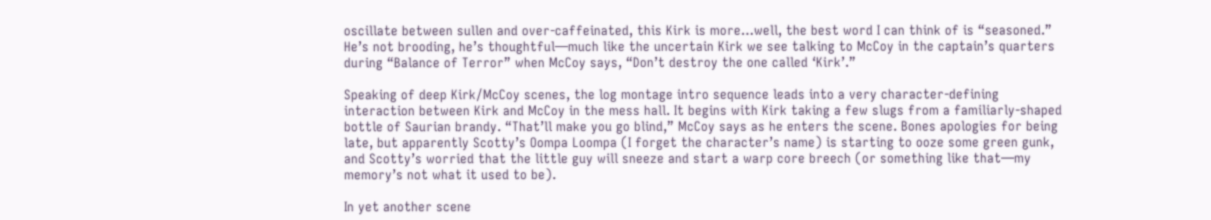oscillate between sullen and over-caffeinated, this Kirk is more…well, the best word I can think of is “seasoned.” He’s not brooding, he’s thoughtful—much like the uncertain Kirk we see talking to McCoy in the captain’s quarters during “Balance of Terror” when McCoy says, “Don’t destroy the one called ‘Kirk’.”

Speaking of deep Kirk/McCoy scenes, the log montage intro sequence leads into a very character-defining interaction between Kirk and McCoy in the mess hall. It begins with Kirk taking a few slugs from a familiarly-shaped bottle of Saurian brandy. “That’ll make you go blind,” McCoy says as he enters the scene. Bones apologies for being late, but apparently Scotty’s Oompa Loompa (I forget the character’s name) is starting to ooze some green gunk, and Scotty’s worried that the little guy will sneeze and start a warp core breech (or something like that—my memory’s not what it used to be).

In yet another scene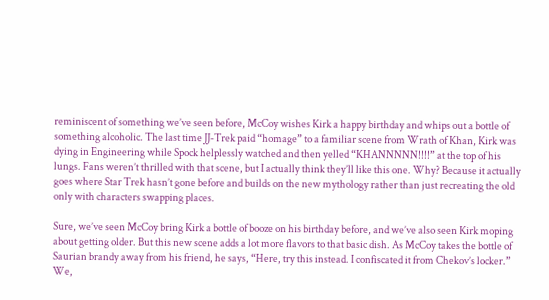reminiscent of something we’ve seen before, McCoy wishes Kirk a happy birthday and whips out a bottle of something alcoholic. The last time JJ-Trek paid “homage” to a familiar scene from Wrath of Khan, Kirk was dying in Engineering while Spock helplessly watched and then yelled “KHANNNNN!!!!” at the top of his lungs. Fans weren’t thrilled with that scene, but I actually think they’ll like this one. Why? Because it actually goes where Star Trek hasn’t gone before and builds on the new mythology rather than just recreating the old only with characters swapping places.

Sure, we’ve seen McCoy bring Kirk a bottle of booze on his birthday before, and we’ve also seen Kirk moping about getting older. But this new scene adds a lot more flavors to that basic dish. As McCoy takes the bottle of Saurian brandy away from his friend, he says, “Here, try this instead. I confiscated it from Chekov’s locker.” We,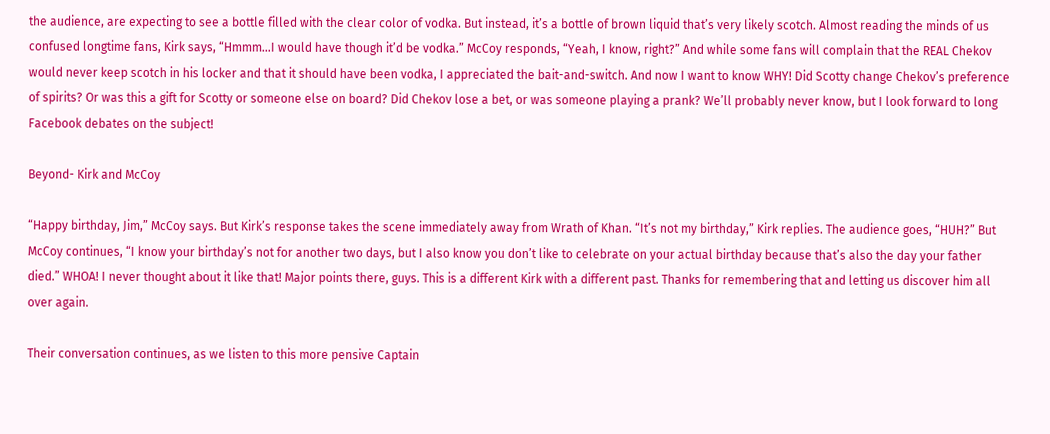the audience, are expecting to see a bottle filled with the clear color of vodka. But instead, it’s a bottle of brown liquid that’s very likely scotch. Almost reading the minds of us confused longtime fans, Kirk says, “Hmmm…I would have though it’d be vodka.” McCoy responds, “Yeah, I know, right?” And while some fans will complain that the REAL Chekov would never keep scotch in his locker and that it should have been vodka, I appreciated the bait-and-switch. And now I want to know WHY! Did Scotty change Chekov’s preference of spirits? Or was this a gift for Scotty or someone else on board? Did Chekov lose a bet, or was someone playing a prank? We’ll probably never know, but I look forward to long Facebook debates on the subject!

Beyond- Kirk and McCoy

“Happy birthday, Jim,” McCoy says. But Kirk’s response takes the scene immediately away from Wrath of Khan. “It’s not my birthday,” Kirk replies. The audience goes, “HUH?” But McCoy continues, “I know your birthday’s not for another two days, but I also know you don’t like to celebrate on your actual birthday because that’s also the day your father died.” WHOA! I never thought about it like that! Major points there, guys. This is a different Kirk with a different past. Thanks for remembering that and letting us discover him all over again.

Their conversation continues, as we listen to this more pensive Captain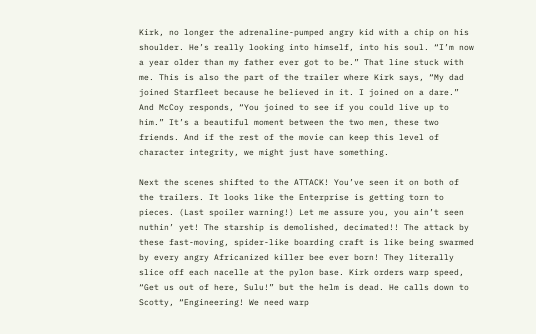Kirk, no longer the adrenaline-pumped angry kid with a chip on his shoulder. He’s really looking into himself, into his soul. “I’m now a year older than my father ever got to be.” That line stuck with me. This is also the part of the trailer where Kirk says, “My dad joined Starfleet because he believed in it. I joined on a dare.” And McCoy responds, “You joined to see if you could live up to him.” It’s a beautiful moment between the two men, these two friends. And if the rest of the movie can keep this level of character integrity, we might just have something.

Next the scenes shifted to the ATTACK! You’ve seen it on both of the trailers. It looks like the Enterprise is getting torn to pieces. (Last spoiler warning!) Let me assure you, you ain’t seen nuthin’ yet! The starship is demolished, decimated!! The attack by these fast-moving, spider-like boarding craft is like being swarmed by every angry Africanized killer bee ever born! They literally slice off each nacelle at the pylon base. Kirk orders warp speed, “Get us out of here, Sulu!” but the helm is dead. He calls down to Scotty, “Engineering! We need warp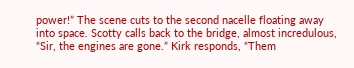power!” The scene cuts to the second nacelle floating away into space. Scotty calls back to the bridge, almost incredulous, “Sir, the engines are gone.” Kirk responds, “Them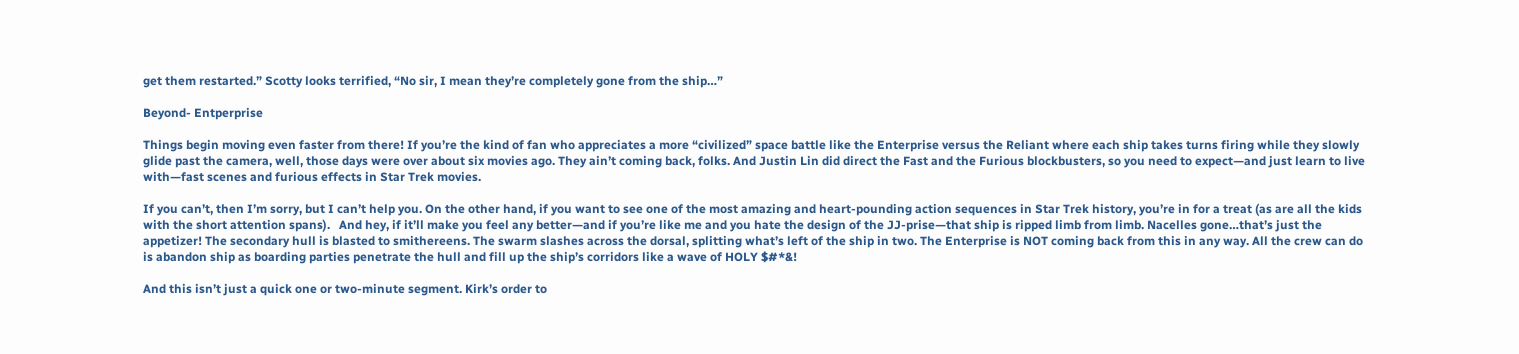get them restarted.” Scotty looks terrified, “No sir, I mean they’re completely gone from the ship…”

Beyond- Entperprise

Things begin moving even faster from there! If you’re the kind of fan who appreciates a more “civilized” space battle like the Enterprise versus the Reliant where each ship takes turns firing while they slowly glide past the camera, well, those days were over about six movies ago. They ain’t coming back, folks. And Justin Lin did direct the Fast and the Furious blockbusters, so you need to expect—and just learn to live with—fast scenes and furious effects in Star Trek movies.

If you can’t, then I’m sorry, but I can’t help you. On the other hand, if you want to see one of the most amazing and heart-pounding action sequences in Star Trek history, you’re in for a treat (as are all the kids with the short attention spans).   And hey, if it’ll make you feel any better—and if you’re like me and you hate the design of the JJ-prise—that ship is ripped limb from limb. Nacelles gone…that’s just the appetizer! The secondary hull is blasted to smithereens. The swarm slashes across the dorsal, splitting what’s left of the ship in two. The Enterprise is NOT coming back from this in any way. All the crew can do is abandon ship as boarding parties penetrate the hull and fill up the ship’s corridors like a wave of HOLY $#*&!

And this isn’t just a quick one or two-minute segment. Kirk’s order to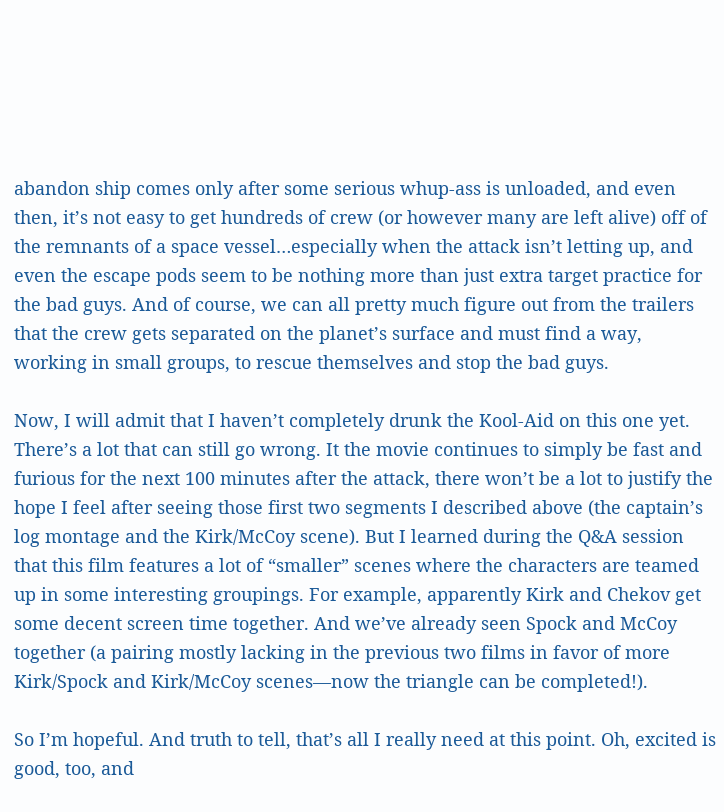abandon ship comes only after some serious whup-ass is unloaded, and even then, it’s not easy to get hundreds of crew (or however many are left alive) off of the remnants of a space vessel…especially when the attack isn’t letting up, and even the escape pods seem to be nothing more than just extra target practice for the bad guys. And of course, we can all pretty much figure out from the trailers that the crew gets separated on the planet’s surface and must find a way, working in small groups, to rescue themselves and stop the bad guys.

Now, I will admit that I haven’t completely drunk the Kool-Aid on this one yet. There’s a lot that can still go wrong. It the movie continues to simply be fast and furious for the next 100 minutes after the attack, there won’t be a lot to justify the hope I feel after seeing those first two segments I described above (the captain’s log montage and the Kirk/McCoy scene). But I learned during the Q&A session that this film features a lot of “smaller” scenes where the characters are teamed up in some interesting groupings. For example, apparently Kirk and Chekov get some decent screen time together. And we’ve already seen Spock and McCoy together (a pairing mostly lacking in the previous two films in favor of more Kirk/Spock and Kirk/McCoy scenes—now the triangle can be completed!).

So I’m hopeful. And truth to tell, that’s all I really need at this point. Oh, excited is good, too, and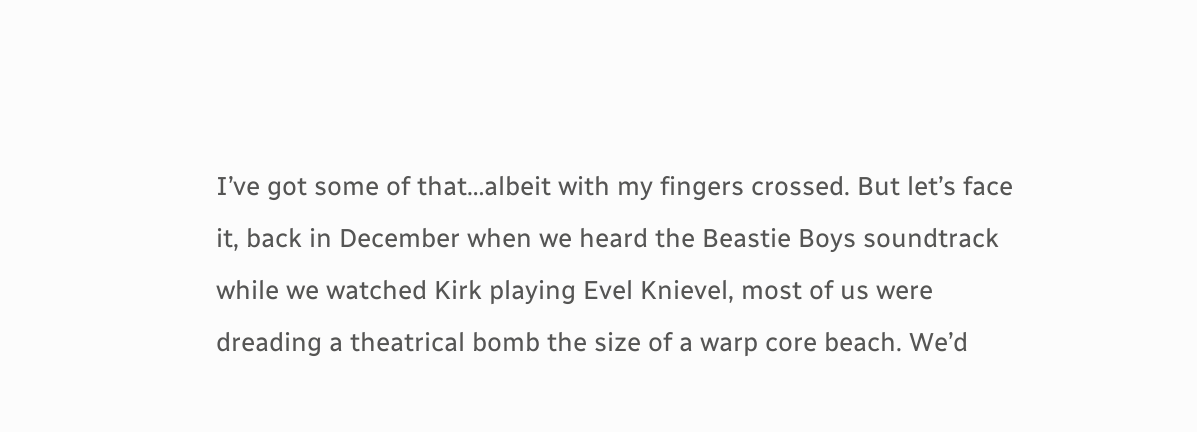I’ve got some of that…albeit with my fingers crossed. But let’s face it, back in December when we heard the Beastie Boys soundtrack while we watched Kirk playing Evel Knievel, most of us were dreading a theatrical bomb the size of a warp core beach. We’d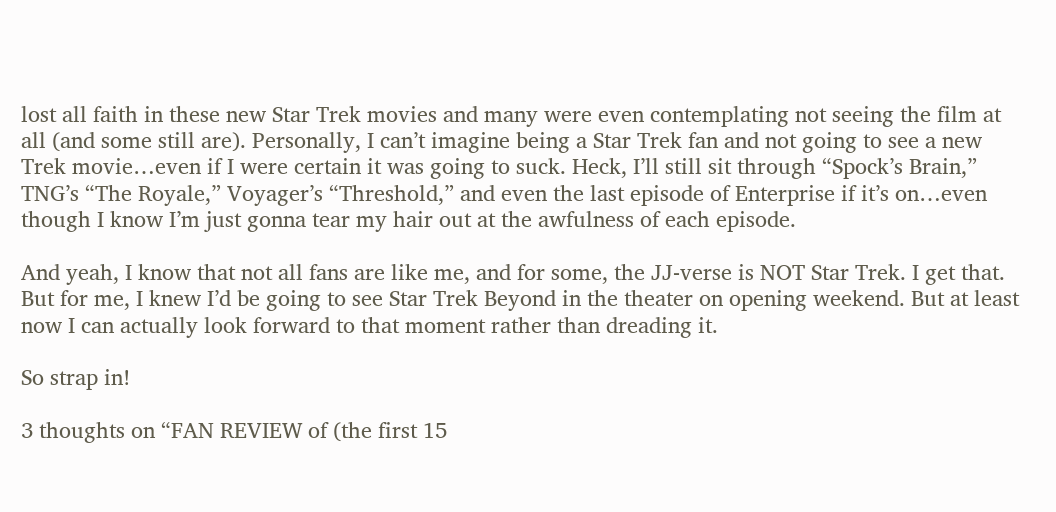lost all faith in these new Star Trek movies and many were even contemplating not seeing the film at all (and some still are). Personally, I can’t imagine being a Star Trek fan and not going to see a new Trek movie…even if I were certain it was going to suck. Heck, I’ll still sit through “Spock’s Brain,” TNG’s “The Royale,” Voyager’s “Threshold,” and even the last episode of Enterprise if it’s on…even though I know I’m just gonna tear my hair out at the awfulness of each episode.

And yeah, I know that not all fans are like me, and for some, the JJ-verse is NOT Star Trek. I get that. But for me, I knew I’d be going to see Star Trek Beyond in the theater on opening weekend. But at least now I can actually look forward to that moment rather than dreading it.

So strap in!

3 thoughts on “FAN REVIEW of (the first 15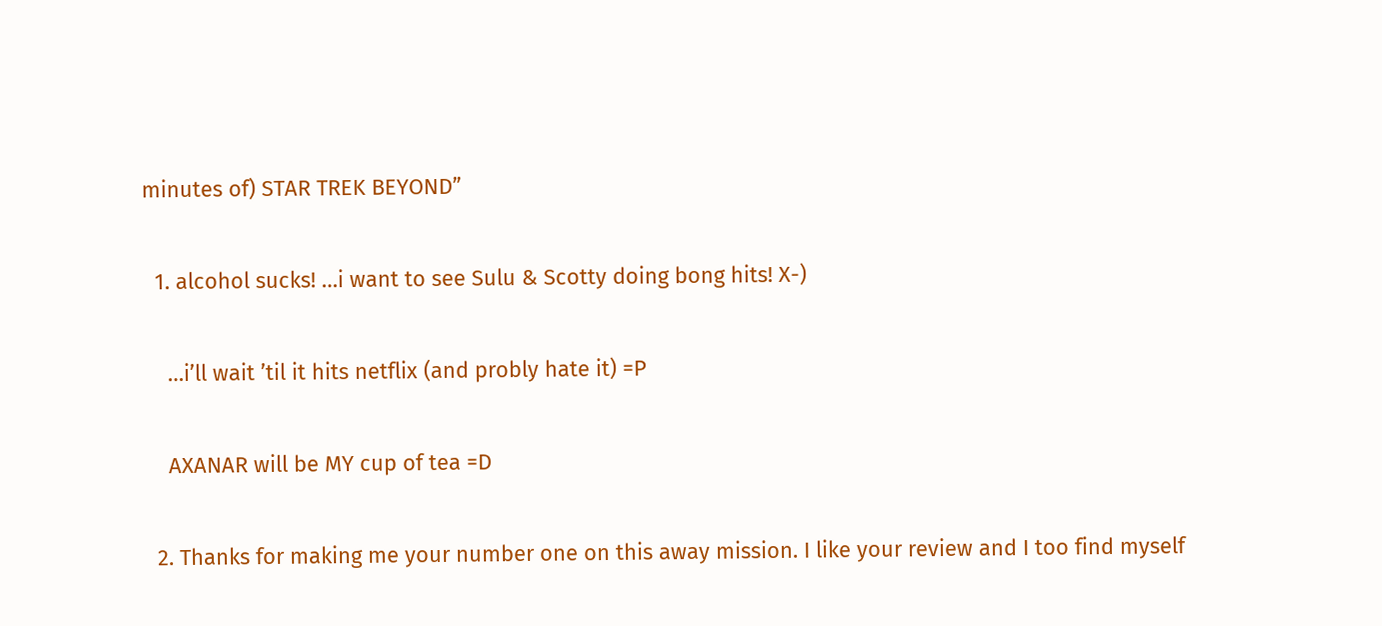minutes of) STAR TREK BEYOND”

  1. alcohol sucks! …i want to see Sulu & Scotty doing bong hits! X-)

    …i’ll wait ’til it hits netflix (and probly hate it) =P

    AXANAR will be MY cup of tea =D

  2. Thanks for making me your number one on this away mission. I like your review and I too find myself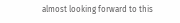almost looking forward to this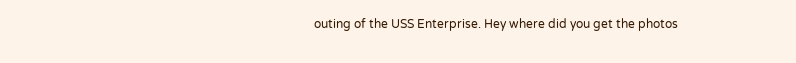outing of the USS Enterprise. Hey where did you get the photos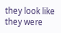they look like they were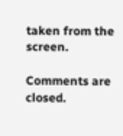taken from the screen.

Comments are closed.